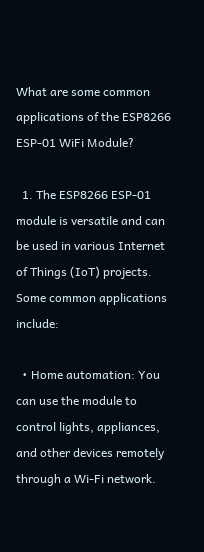What are some common applications of the ESP8266 ESP-01 WiFi Module?

  1. The ESP8266 ESP-01 module is versatile and can be used in various Internet of Things (IoT) projects. Some common applications include:

  • Home automation: You can use the module to control lights, appliances, and other devices remotely through a Wi-Fi network.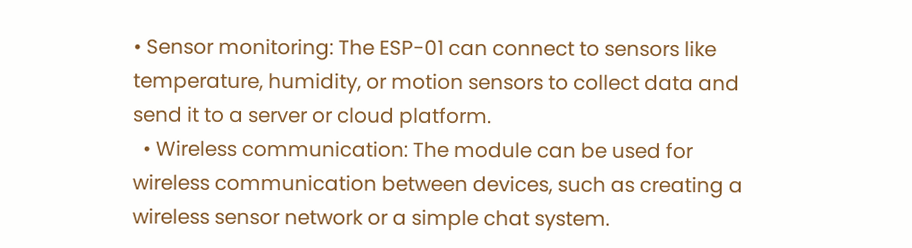• Sensor monitoring: The ESP-01 can connect to sensors like temperature, humidity, or motion sensors to collect data and send it to a server or cloud platform.
  • Wireless communication: The module can be used for wireless communication between devices, such as creating a wireless sensor network or a simple chat system.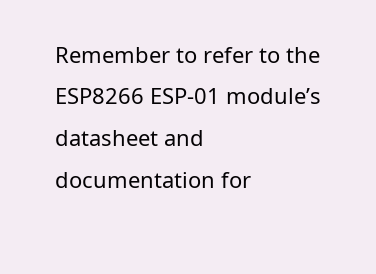Remember to refer to the ESP8266 ESP-01 module’s datasheet and documentation for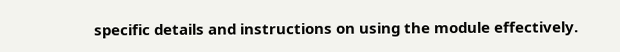specific details and instructions on using the module effectively.